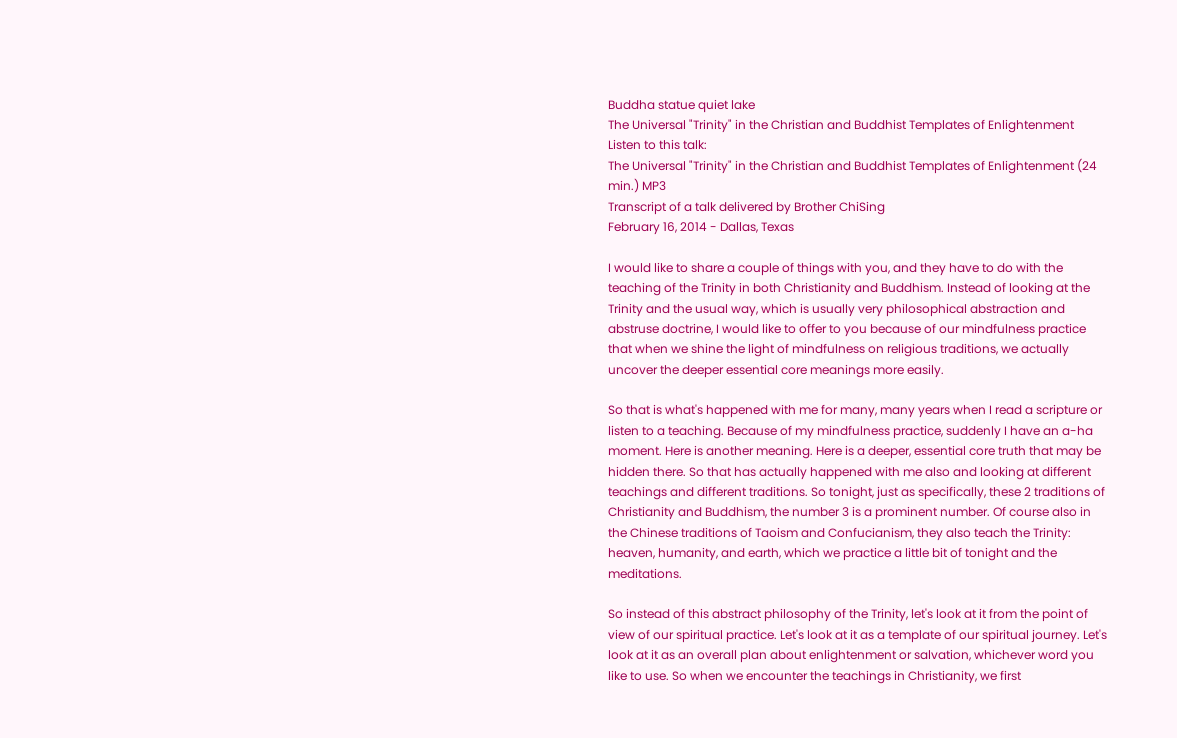Buddha statue quiet lake
The Universal "Trinity" in the Christian and Buddhist Templates of Enlightenment
Listen to this talk:
The Universal "Trinity" in the Christian and Buddhist Templates of Enlightenment (24 min.) MP3
Transcript of a talk delivered by Brother ChiSing
February 16, 2014 - Dallas, Texas

I would like to share a couple of things with you, and they have to do with the teaching of the Trinity in both Christianity and Buddhism. Instead of looking at the Trinity and the usual way, which is usually very philosophical abstraction and abstruse doctrine, I would like to offer to you because of our mindfulness practice that when we shine the light of mindfulness on religious traditions, we actually uncover the deeper essential core meanings more easily.

So that is what's happened with me for many, many years when I read a scripture or listen to a teaching. Because of my mindfulness practice, suddenly I have an a-ha moment. Here is another meaning. Here is a deeper, essential core truth that may be hidden there. So that has actually happened with me also and looking at different teachings and different traditions. So tonight, just as specifically, these 2 traditions of Christianity and Buddhism, the number 3 is a prominent number. Of course also in the Chinese traditions of Taoism and Confucianism, they also teach the Trinity: heaven, humanity, and earth, which we practice a little bit of tonight and the meditations.

So instead of this abstract philosophy of the Trinity, let's look at it from the point of view of our spiritual practice. Let's look at it as a template of our spiritual journey. Let's look at it as an overall plan about enlightenment or salvation, whichever word you like to use. So when we encounter the teachings in Christianity, we first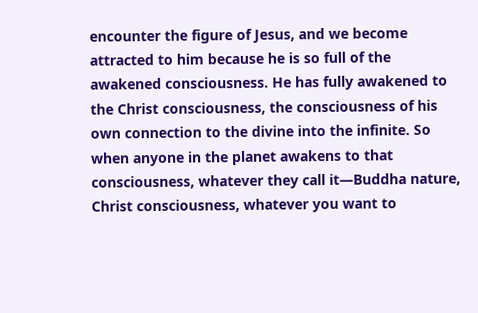encounter the figure of Jesus, and we become attracted to him because he is so full of the awakened consciousness. He has fully awakened to the Christ consciousness, the consciousness of his own connection to the divine into the infinite. So when anyone in the planet awakens to that consciousness, whatever they call it—Buddha nature, Christ consciousness, whatever you want to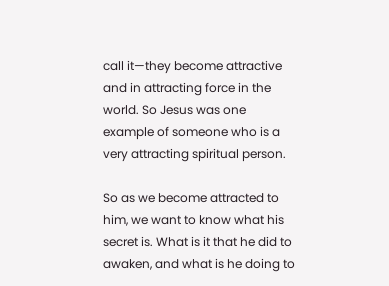call it—they become attractive and in attracting force in the world. So Jesus was one example of someone who is a very attracting spiritual person.

So as we become attracted to him, we want to know what his secret is. What is it that he did to awaken, and what is he doing to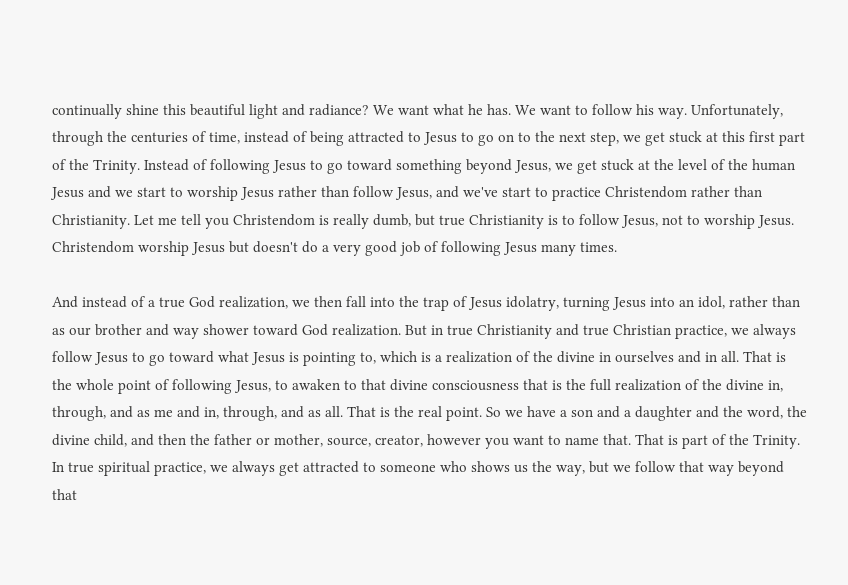continually shine this beautiful light and radiance? We want what he has. We want to follow his way. Unfortunately, through the centuries of time, instead of being attracted to Jesus to go on to the next step, we get stuck at this first part of the Trinity. Instead of following Jesus to go toward something beyond Jesus, we get stuck at the level of the human Jesus and we start to worship Jesus rather than follow Jesus, and we've start to practice Christendom rather than Christianity. Let me tell you Christendom is really dumb, but true Christianity is to follow Jesus, not to worship Jesus. Christendom worship Jesus but doesn't do a very good job of following Jesus many times.

And instead of a true God realization, we then fall into the trap of Jesus idolatry, turning Jesus into an idol, rather than as our brother and way shower toward God realization. But in true Christianity and true Christian practice, we always follow Jesus to go toward what Jesus is pointing to, which is a realization of the divine in ourselves and in all. That is the whole point of following Jesus, to awaken to that divine consciousness that is the full realization of the divine in, through, and as me and in, through, and as all. That is the real point. So we have a son and a daughter and the word, the divine child, and then the father or mother, source, creator, however you want to name that. That is part of the Trinity. In true spiritual practice, we always get attracted to someone who shows us the way, but we follow that way beyond that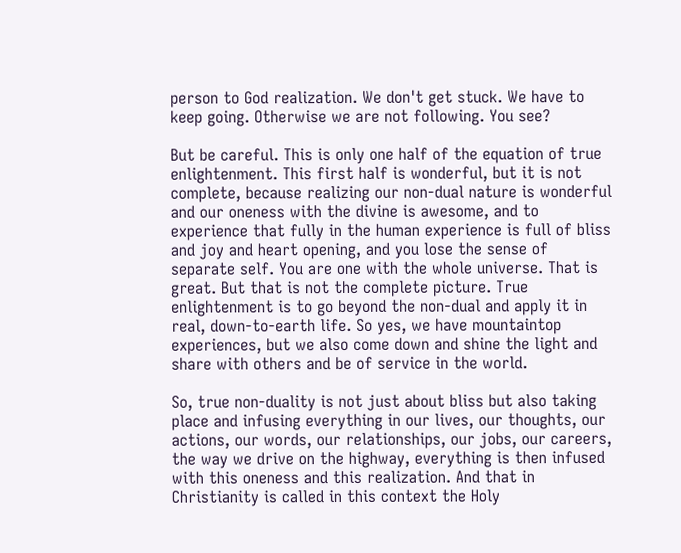person to God realization. We don't get stuck. We have to keep going. Otherwise we are not following. You see?

But be careful. This is only one half of the equation of true enlightenment. This first half is wonderful, but it is not complete, because realizing our non-dual nature is wonderful and our oneness with the divine is awesome, and to experience that fully in the human experience is full of bliss and joy and heart opening, and you lose the sense of separate self. You are one with the whole universe. That is great. But that is not the complete picture. True enlightenment is to go beyond the non-dual and apply it in real, down-to-earth life. So yes, we have mountaintop experiences, but we also come down and shine the light and share with others and be of service in the world.

So, true non-duality is not just about bliss but also taking place and infusing everything in our lives, our thoughts, our actions, our words, our relationships, our jobs, our careers, the way we drive on the highway, everything is then infused with this oneness and this realization. And that in Christianity is called in this context the Holy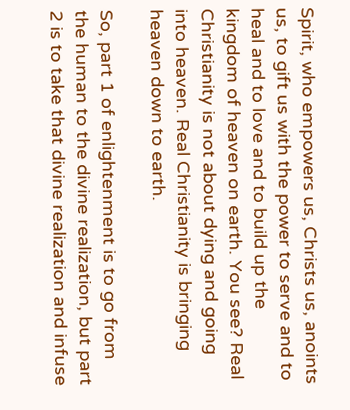Spirit, who empowers us, Christs us, anoints us, to gift us with the power to serve and to heal and to love and to build up the kingdom of heaven on earth. You see? Real Christianity is not about dying and going into heaven. Real Christianity is bringing heaven down to earth.

So, part 1 of enlightenment is to go from the human to the divine realization, but part 2 is to take that divine realization and infuse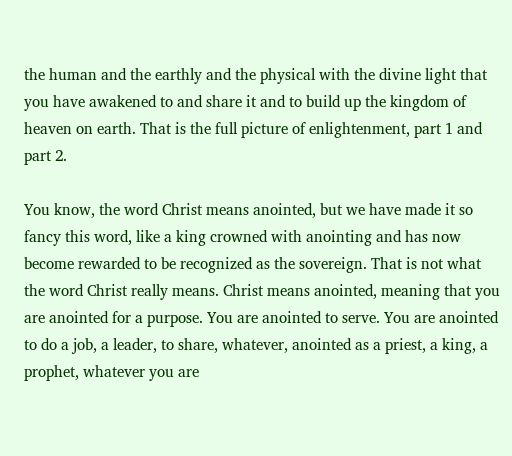the human and the earthly and the physical with the divine light that you have awakened to and share it and to build up the kingdom of heaven on earth. That is the full picture of enlightenment, part 1 and part 2.

You know, the word Christ means anointed, but we have made it so fancy this word, like a king crowned with anointing and has now become rewarded to be recognized as the sovereign. That is not what the word Christ really means. Christ means anointed, meaning that you are anointed for a purpose. You are anointed to serve. You are anointed to do a job, a leader, to share, whatever, anointed as a priest, a king, a prophet, whatever you are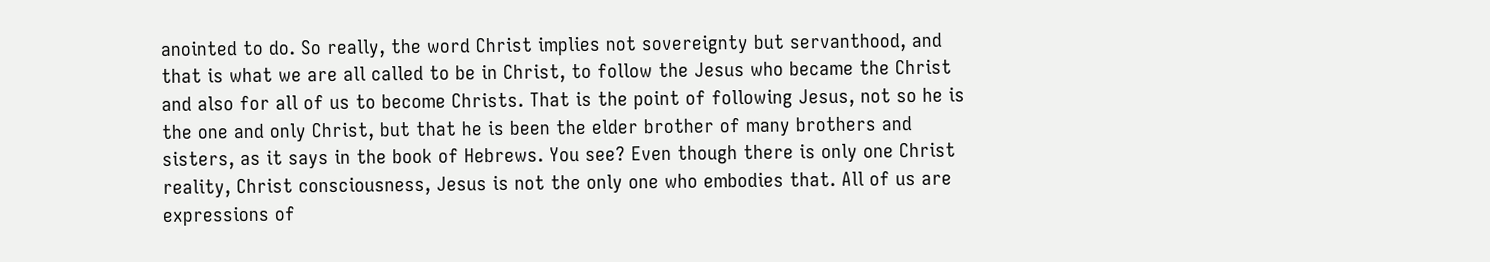anointed to do. So really, the word Christ implies not sovereignty but servanthood, and that is what we are all called to be in Christ, to follow the Jesus who became the Christ and also for all of us to become Christs. That is the point of following Jesus, not so he is the one and only Christ, but that he is been the elder brother of many brothers and sisters, as it says in the book of Hebrews. You see? Even though there is only one Christ reality, Christ consciousness, Jesus is not the only one who embodies that. All of us are expressions of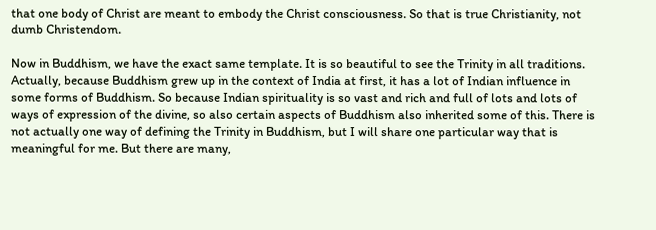that one body of Christ are meant to embody the Christ consciousness. So that is true Christianity, not dumb Christendom.

Now in Buddhism, we have the exact same template. It is so beautiful to see the Trinity in all traditions. Actually, because Buddhism grew up in the context of India at first, it has a lot of Indian influence in some forms of Buddhism. So because Indian spirituality is so vast and rich and full of lots and lots of ways of expression of the divine, so also certain aspects of Buddhism also inherited some of this. There is not actually one way of defining the Trinity in Buddhism, but I will share one particular way that is meaningful for me. But there are many,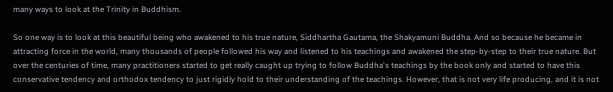many ways to look at the Trinity in Buddhism.

So one way is to look at this beautiful being who awakened to his true nature, Siddhartha Gautama, the Shakyamuni Buddha. And so because he became in attracting force in the world, many thousands of people followed his way and listened to his teachings and awakened the step-by-step to their true nature. But over the centuries of time, many practitioners started to get really caught up trying to follow Buddha's teachings by the book only and started to have this conservative tendency and orthodox tendency to just rigidly hold to their understanding of the teachings. However, that is not very life producing, and it is not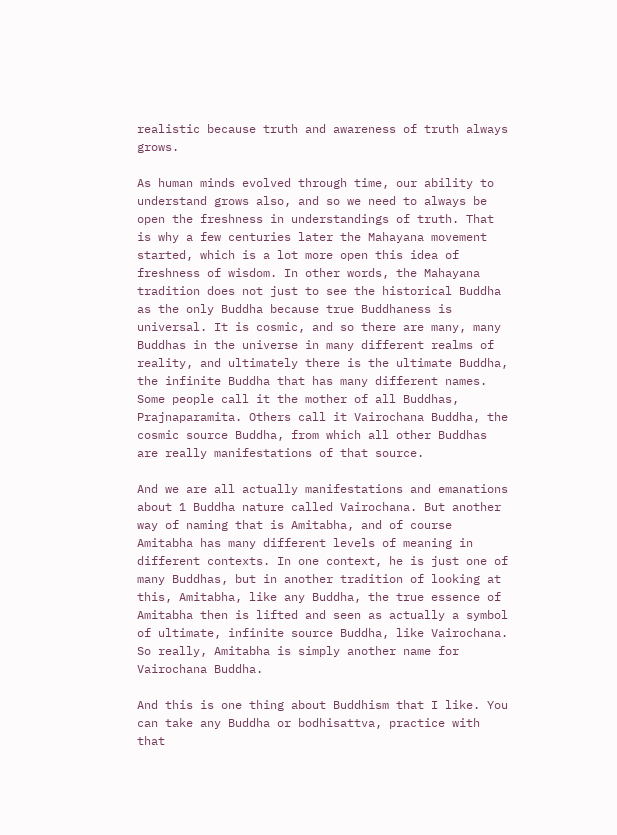realistic because truth and awareness of truth always grows.

As human minds evolved through time, our ability to understand grows also, and so we need to always be open the freshness in understandings of truth. That is why a few centuries later the Mahayana movement started, which is a lot more open this idea of freshness of wisdom. In other words, the Mahayana tradition does not just to see the historical Buddha as the only Buddha because true Buddhaness is universal. It is cosmic, and so there are many, many Buddhas in the universe in many different realms of reality, and ultimately there is the ultimate Buddha, the infinite Buddha that has many different names. Some people call it the mother of all Buddhas, Prajnaparamita. Others call it Vairochana Buddha, the cosmic source Buddha, from which all other Buddhas are really manifestations of that source.

And we are all actually manifestations and emanations about 1 Buddha nature called Vairochana. But another way of naming that is Amitabha, and of course Amitabha has many different levels of meaning in different contexts. In one context, he is just one of many Buddhas, but in another tradition of looking at this, Amitabha, like any Buddha, the true essence of Amitabha then is lifted and seen as actually a symbol of ultimate, infinite source Buddha, like Vairochana. So really, Amitabha is simply another name for Vairochana Buddha.

And this is one thing about Buddhism that I like. You can take any Buddha or bodhisattva, practice with that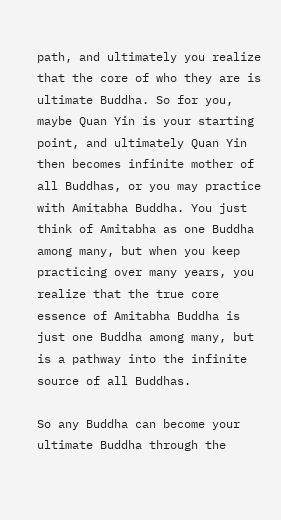path, and ultimately you realize that the core of who they are is ultimate Buddha. So for you, maybe Quan Yin is your starting point, and ultimately Quan Yin then becomes infinite mother of all Buddhas, or you may practice with Amitabha Buddha. You just think of Amitabha as one Buddha among many, but when you keep practicing over many years, you realize that the true core essence of Amitabha Buddha is just one Buddha among many, but is a pathway into the infinite source of all Buddhas.

So any Buddha can become your ultimate Buddha through the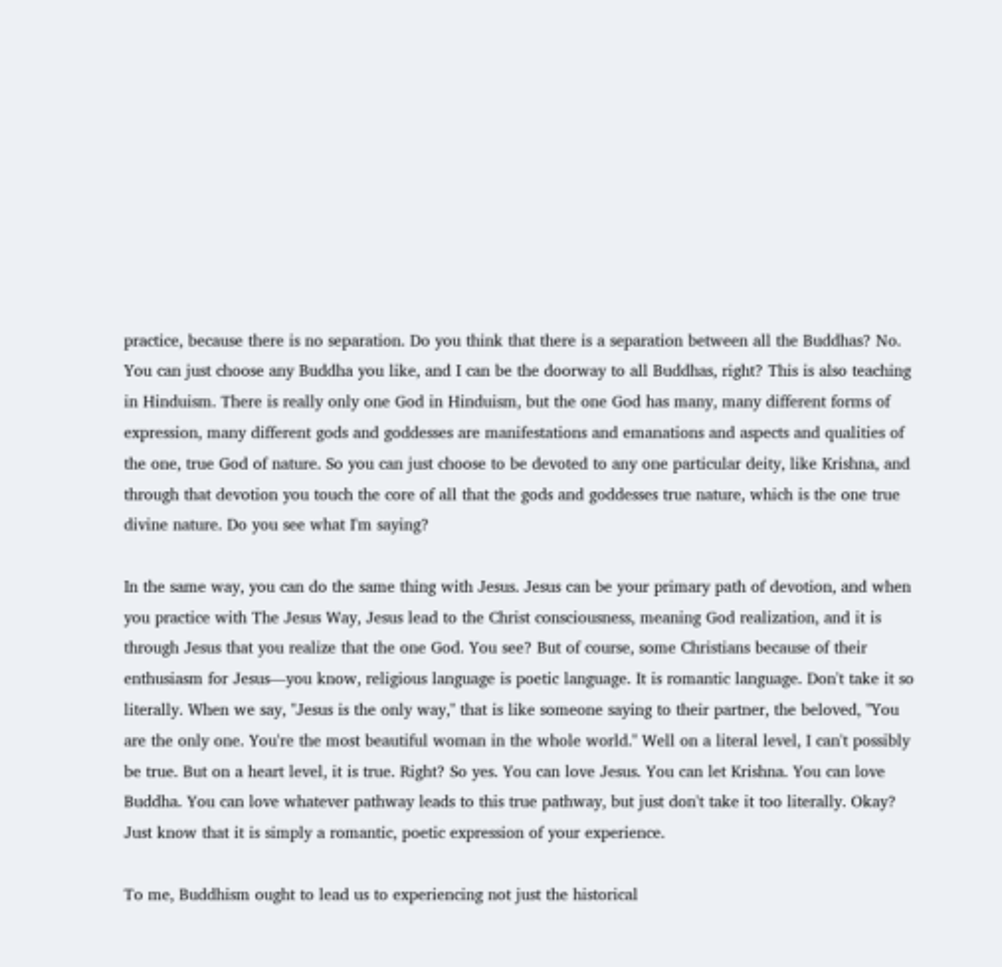practice, because there is no separation. Do you think that there is a separation between all the Buddhas? No. You can just choose any Buddha you like, and I can be the doorway to all Buddhas, right? This is also teaching in Hinduism. There is really only one God in Hinduism, but the one God has many, many different forms of expression, many different gods and goddesses are manifestations and emanations and aspects and qualities of the one, true God of nature. So you can just choose to be devoted to any one particular deity, like Krishna, and through that devotion you touch the core of all that the gods and goddesses true nature, which is the one true divine nature. Do you see what I'm saying?

In the same way, you can do the same thing with Jesus. Jesus can be your primary path of devotion, and when you practice with The Jesus Way, Jesus lead to the Christ consciousness, meaning God realization, and it is through Jesus that you realize that the one God. You see? But of course, some Christians because of their enthusiasm for Jesus—you know, religious language is poetic language. It is romantic language. Don't take it so literally. When we say, "Jesus is the only way," that is like someone saying to their partner, the beloved, "You are the only one. You're the most beautiful woman in the whole world." Well on a literal level, I can't possibly be true. But on a heart level, it is true. Right? So yes. You can love Jesus. You can let Krishna. You can love Buddha. You can love whatever pathway leads to this true pathway, but just don't take it too literally. Okay? Just know that it is simply a romantic, poetic expression of your experience.

To me, Buddhism ought to lead us to experiencing not just the historical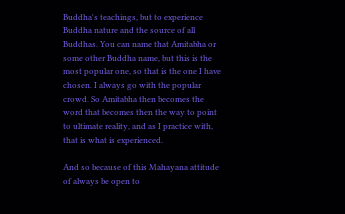Buddha's teachings, but to experience Buddha nature and the source of all Buddhas. You can name that Amitabha or some other Buddha name, but this is the most popular one, so that is the one I have chosen. I always go with the popular crowd. So Amitabha then becomes the word that becomes then the way to point to ultimate reality, and as I practice with, that is what is experienced.

And so because of this Mahayana attitude of always be open to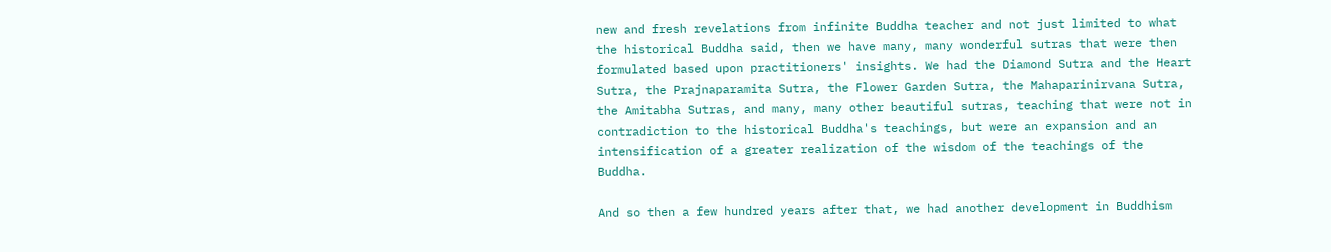new and fresh revelations from infinite Buddha teacher and not just limited to what the historical Buddha said, then we have many, many wonderful sutras that were then formulated based upon practitioners' insights. We had the Diamond Sutra and the Heart Sutra, the Prajnaparamita Sutra, the Flower Garden Sutra, the Mahaparinirvana Sutra, the Amitabha Sutras, and many, many other beautiful sutras, teaching that were not in contradiction to the historical Buddha's teachings, but were an expansion and an intensification of a greater realization of the wisdom of the teachings of the Buddha.

And so then a few hundred years after that, we had another development in Buddhism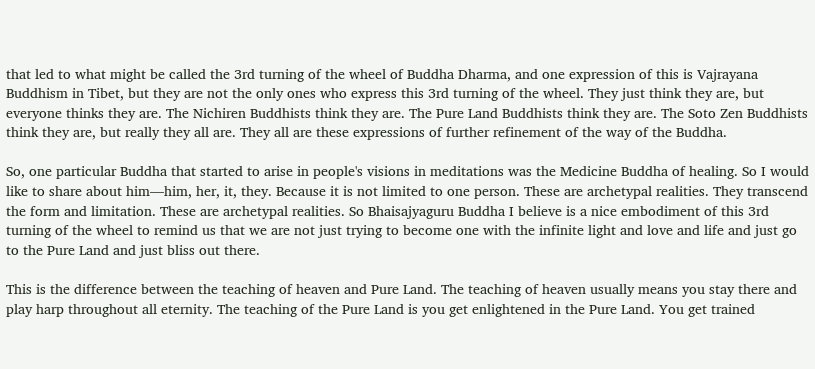that led to what might be called the 3rd turning of the wheel of Buddha Dharma, and one expression of this is Vajrayana Buddhism in Tibet, but they are not the only ones who express this 3rd turning of the wheel. They just think they are, but everyone thinks they are. The Nichiren Buddhists think they are. The Pure Land Buddhists think they are. The Soto Zen Buddhists think they are, but really they all are. They all are these expressions of further refinement of the way of the Buddha.

So, one particular Buddha that started to arise in people's visions in meditations was the Medicine Buddha of healing. So I would like to share about him—him, her, it, they. Because it is not limited to one person. These are archetypal realities. They transcend the form and limitation. These are archetypal realities. So Bhaisajyaguru Buddha I believe is a nice embodiment of this 3rd turning of the wheel to remind us that we are not just trying to become one with the infinite light and love and life and just go to the Pure Land and just bliss out there.

This is the difference between the teaching of heaven and Pure Land. The teaching of heaven usually means you stay there and play harp throughout all eternity. The teaching of the Pure Land is you get enlightened in the Pure Land. You get trained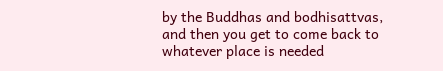by the Buddhas and bodhisattvas, and then you get to come back to whatever place is needed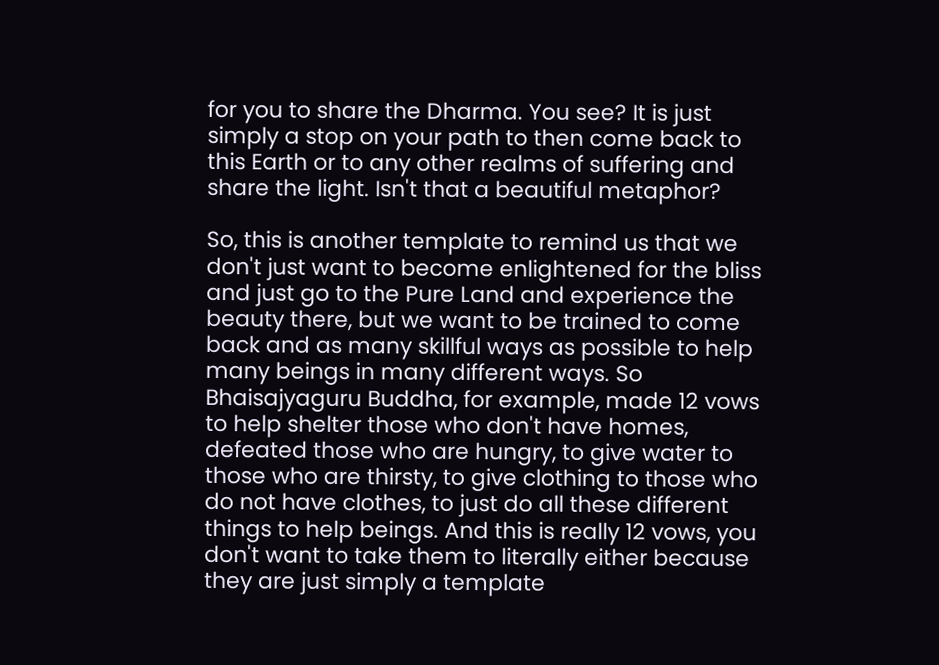for you to share the Dharma. You see? It is just simply a stop on your path to then come back to this Earth or to any other realms of suffering and share the light. Isn't that a beautiful metaphor?

So, this is another template to remind us that we don't just want to become enlightened for the bliss and just go to the Pure Land and experience the beauty there, but we want to be trained to come back and as many skillful ways as possible to help many beings in many different ways. So Bhaisajyaguru Buddha, for example, made 12 vows to help shelter those who don't have homes, defeated those who are hungry, to give water to those who are thirsty, to give clothing to those who do not have clothes, to just do all these different things to help beings. And this is really 12 vows, you don't want to take them to literally either because they are just simply a template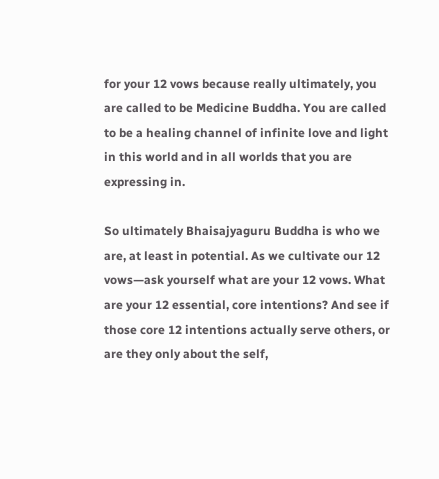for your 12 vows because really ultimately, you are called to be Medicine Buddha. You are called to be a healing channel of infinite love and light in this world and in all worlds that you are expressing in.

So ultimately Bhaisajyaguru Buddha is who we are, at least in potential. As we cultivate our 12 vows—ask yourself what are your 12 vows. What are your 12 essential, core intentions? And see if those core 12 intentions actually serve others, or are they only about the self,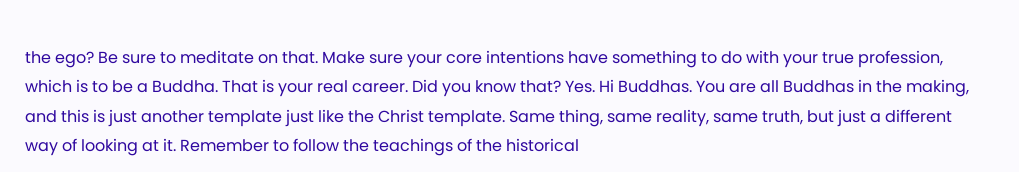the ego? Be sure to meditate on that. Make sure your core intentions have something to do with your true profession, which is to be a Buddha. That is your real career. Did you know that? Yes. Hi Buddhas. You are all Buddhas in the making, and this is just another template just like the Christ template. Same thing, same reality, same truth, but just a different way of looking at it. Remember to follow the teachings of the historical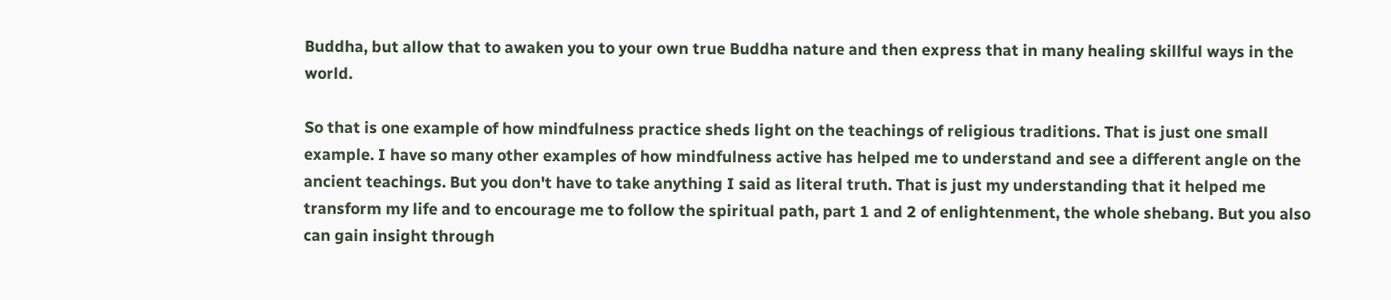Buddha, but allow that to awaken you to your own true Buddha nature and then express that in many healing skillful ways in the world.

So that is one example of how mindfulness practice sheds light on the teachings of religious traditions. That is just one small example. I have so many other examples of how mindfulness active has helped me to understand and see a different angle on the ancient teachings. But you don't have to take anything I said as literal truth. That is just my understanding that it helped me transform my life and to encourage me to follow the spiritual path, part 1 and 2 of enlightenment, the whole shebang. But you also can gain insight through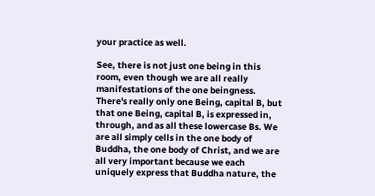your practice as well.

See, there is not just one being in this room, even though we are all really manifestations of the one beingness. There's really only one Being, capital B, but that one Being, capital B, is expressed in, through, and as all these lowercase Bs. We are all simply cells in the one body of Buddha, the one body of Christ, and we are all very important because we each uniquely express that Buddha nature, the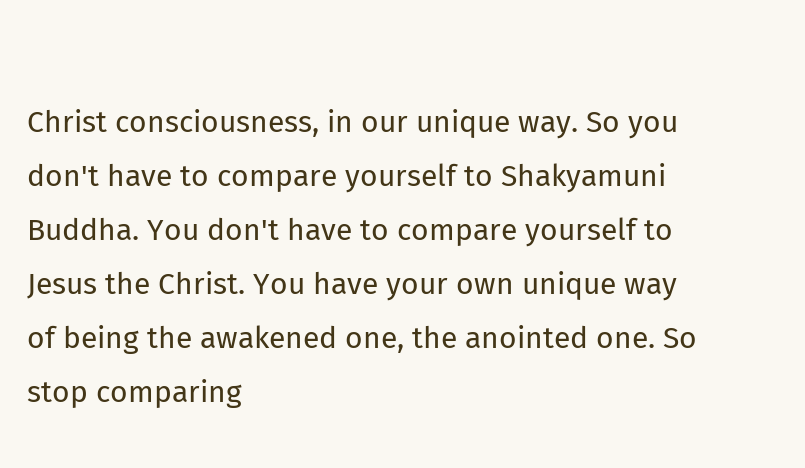Christ consciousness, in our unique way. So you don't have to compare yourself to Shakyamuni Buddha. You don't have to compare yourself to Jesus the Christ. You have your own unique way of being the awakened one, the anointed one. So stop comparing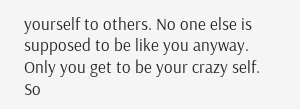yourself to others. No one else is supposed to be like you anyway. Only you get to be your crazy self. So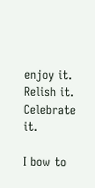enjoy it. Relish it. Celebrate it.

I bow to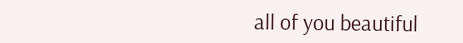all of you beautiful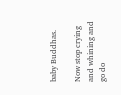baby Buddhas.

Now stop crying and whining and go do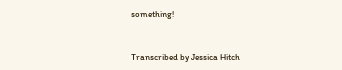something!


Transcribed by Jessica Hitch